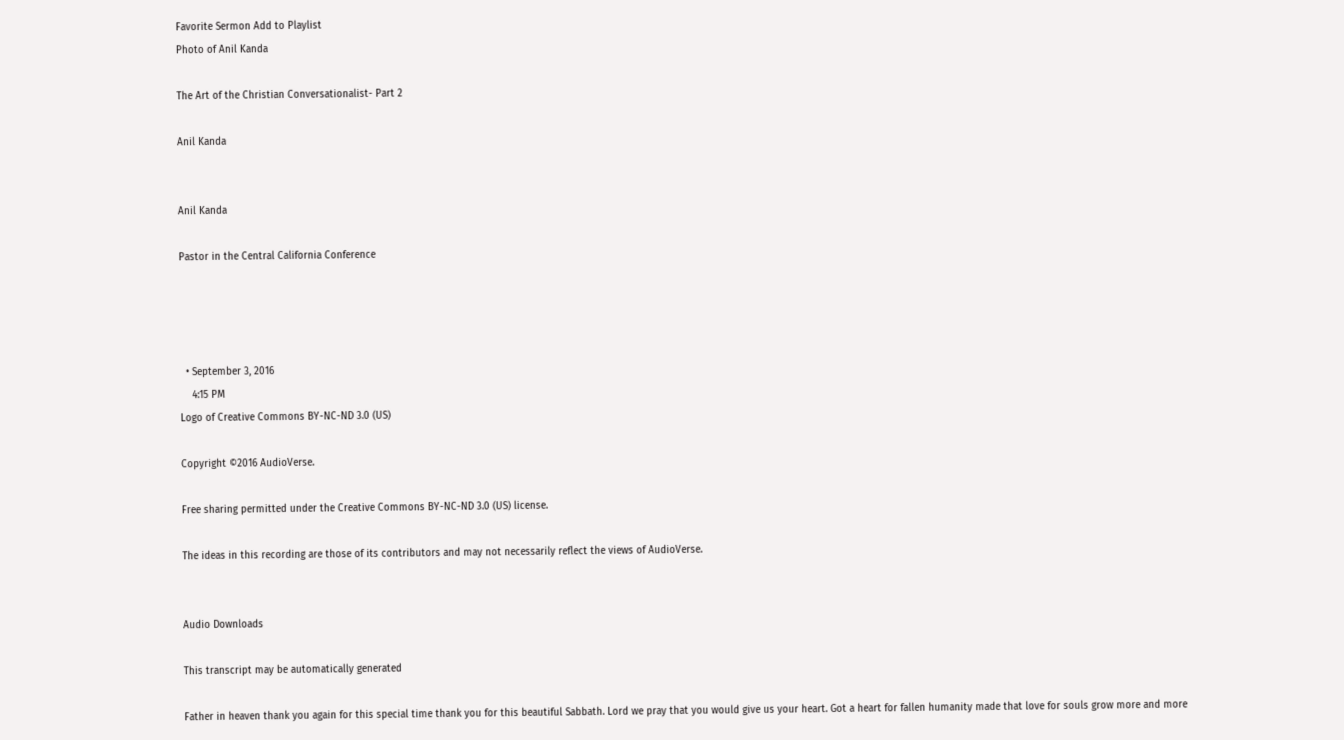Favorite Sermon Add to Playlist
Photo of Anil Kanda

The Art of the Christian Conversationalist- Part 2

Anil Kanda


Anil Kanda

Pastor in the Central California Conference




  • September 3, 2016
    4:15 PM
Logo of Creative Commons BY-NC-ND 3.0 (US)

Copyright ©2016 AudioVerse.

Free sharing permitted under the Creative Commons BY-NC-ND 3.0 (US) license.

The ideas in this recording are those of its contributors and may not necessarily reflect the views of AudioVerse.


Audio Downloads

This transcript may be automatically generated

Father in heaven thank you again for this special time thank you for this beautiful Sabbath. Lord we pray that you would give us your heart. Got a heart for fallen humanity made that love for souls grow more and more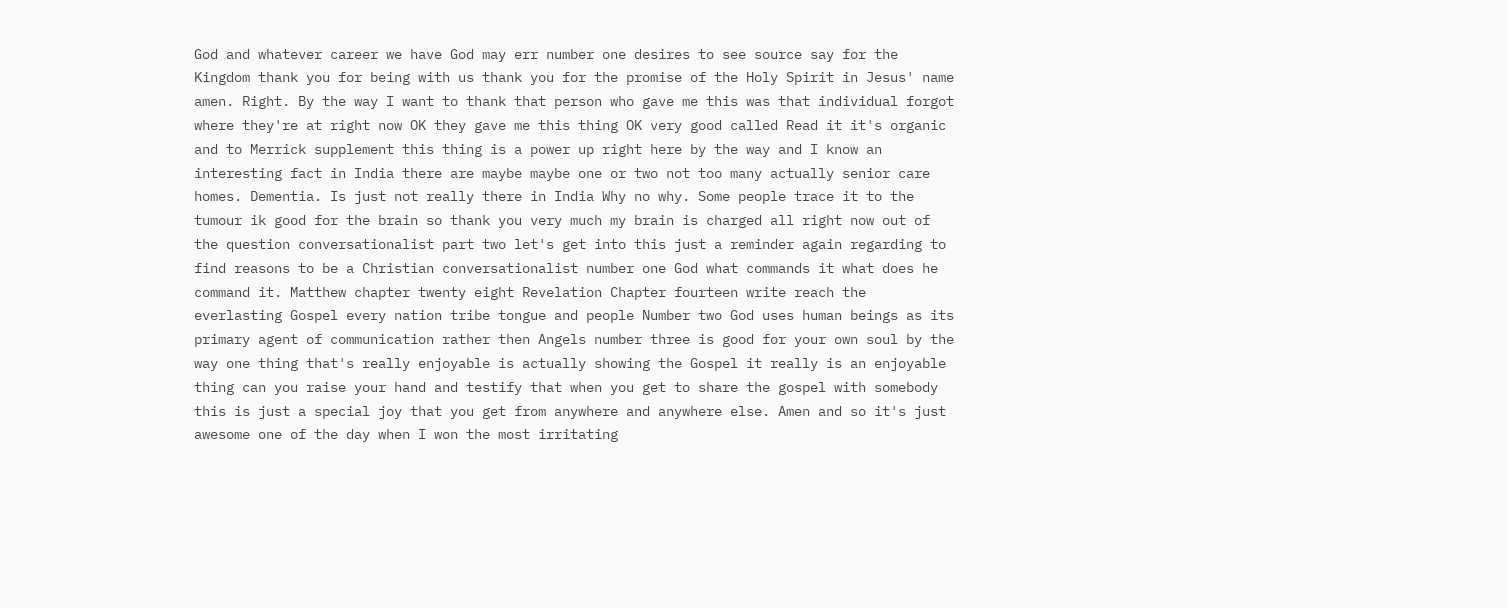God and whatever career we have God may err number one desires to see source say for the Kingdom thank you for being with us thank you for the promise of the Holy Spirit in Jesus' name amen. Right. By the way I want to thank that person who gave me this was that individual forgot where they're at right now OK they gave me this thing OK very good called Read it it's organic and to Merrick supplement this thing is a power up right here by the way and I know an interesting fact in India there are maybe maybe one or two not too many actually senior care homes. Dementia. Is just not really there in India Why no why. Some people trace it to the tumour ik good for the brain so thank you very much my brain is charged all right now out of the question conversationalist part two let's get into this just a reminder again regarding to find reasons to be a Christian conversationalist number one God what commands it what does he command it. Matthew chapter twenty eight Revelation Chapter fourteen write reach the everlasting Gospel every nation tribe tongue and people Number two God uses human beings as its primary agent of communication rather then Angels number three is good for your own soul by the way one thing that's really enjoyable is actually showing the Gospel it really is an enjoyable thing can you raise your hand and testify that when you get to share the gospel with somebody this is just a special joy that you get from anywhere and anywhere else. Amen and so it's just awesome one of the day when I won the most irritating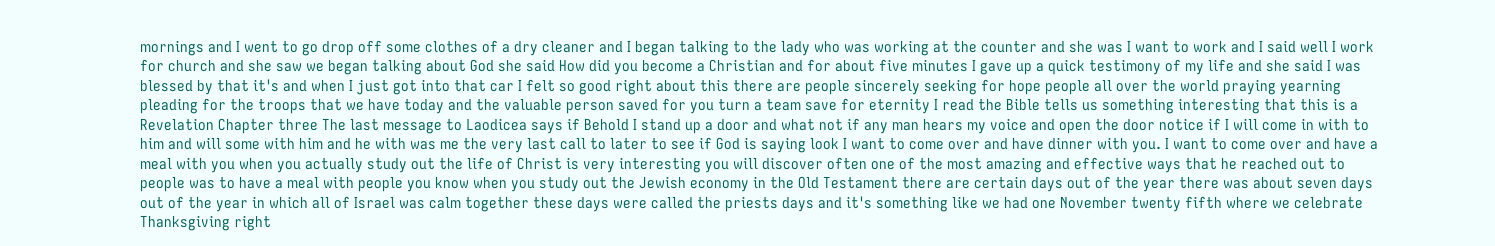mornings and I went to go drop off some clothes of a dry cleaner and I began talking to the lady who was working at the counter and she was I want to work and I said well I work for church and she saw we began talking about God she said How did you become a Christian and for about five minutes I gave up a quick testimony of my life and she said I was blessed by that it's and when I just got into that car I felt so good right about this there are people sincerely seeking for hope people all over the world praying yearning pleading for the troops that we have today and the valuable person saved for you turn a team save for eternity I read the Bible tells us something interesting that this is a Revelation Chapter three The last message to Laodicea says if Behold I stand up a door and what not if any man hears my voice and open the door notice if I will come in with to him and will some with him and he with was me the very last call to later to see if God is saying look I want to come over and have dinner with you. I want to come over and have a meal with you when you actually study out the life of Christ is very interesting you will discover often one of the most amazing and effective ways that he reached out to people was to have a meal with people you know when you study out the Jewish economy in the Old Testament there are certain days out of the year there was about seven days out of the year in which all of Israel was calm together these days were called the priests days and it's something like we had one November twenty fifth where we celebrate Thanksgiving right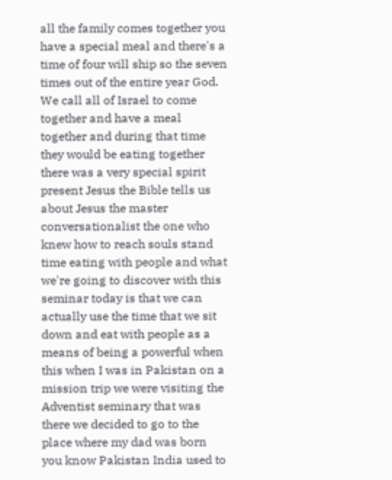all the family comes together you have a special meal and there's a time of four will ship so the seven times out of the entire year God. We call all of Israel to come together and have a meal together and during that time they would be eating together there was a very special spirit present Jesus the Bible tells us about Jesus the master conversationalist the one who knew how to reach souls stand time eating with people and what we're going to discover with this seminar today is that we can actually use the time that we sit down and eat with people as a means of being a powerful when this when I was in Pakistan on a mission trip we were visiting the Adventist seminary that was there we decided to go to the place where my dad was born you know Pakistan India used to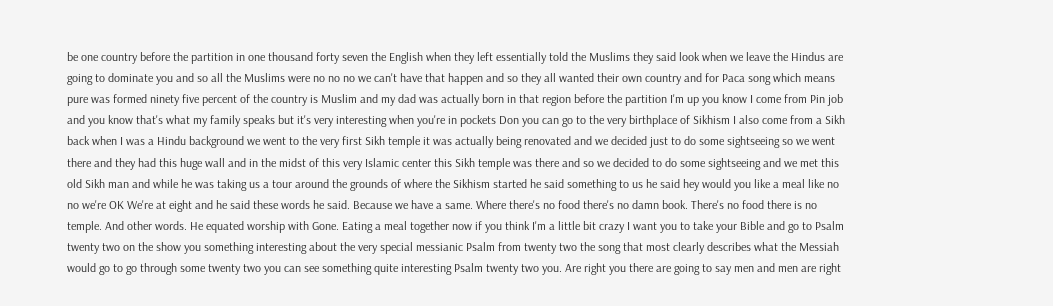be one country before the partition in one thousand forty seven the English when they left essentially told the Muslims they said look when we leave the Hindus are going to dominate you and so all the Muslims were no no no we can't have that happen and so they all wanted their own country and for Paca song which means pure was formed ninety five percent of the country is Muslim and my dad was actually born in that region before the partition I'm up you know I come from Pin job and you know that's what my family speaks but it's very interesting when you're in pockets Don you can go to the very birthplace of Sikhism I also come from a Sikh back when I was a Hindu background we went to the very first Sikh temple it was actually being renovated and we decided just to do some sightseeing so we went there and they had this huge wall and in the midst of this very Islamic center this Sikh temple was there and so we decided to do some sightseeing and we met this old Sikh man and while he was taking us a tour around the grounds of where the Sikhism started he said something to us he said hey would you like a meal like no no we're OK We're at eight and he said these words he said. Because we have a same. Where there's no food there's no damn book. There's no food there is no temple. And other words. He equated worship with Gone. Eating a meal together now if you think I'm a little bit crazy I want you to take your Bible and go to Psalm twenty two on the show you something interesting about the very special messianic Psalm from twenty two the song that most clearly describes what the Messiah would go to go through some twenty two you can see something quite interesting Psalm twenty two you. Are right you there are going to say men and men are right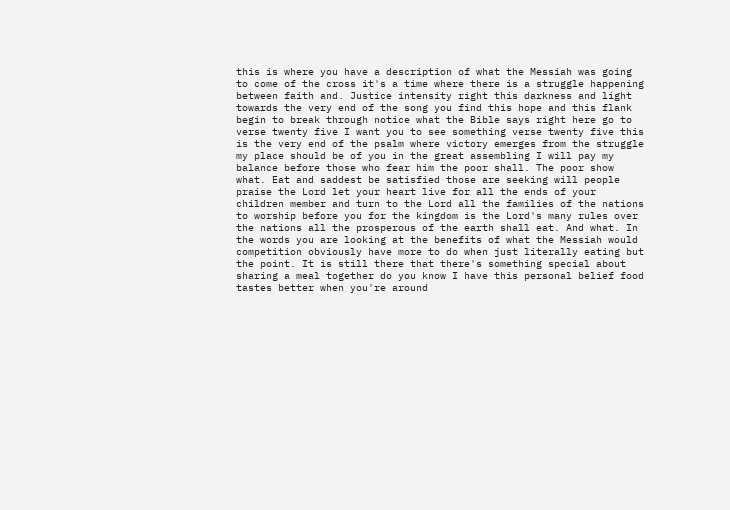this is where you have a description of what the Messiah was going to come of the cross it's a time where there is a struggle happening between faith and. Justice intensity right this darkness and light towards the very end of the song you find this hope and this flank begin to break through notice what the Bible says right here go to verse twenty five I want you to see something verse twenty five this is the very end of the psalm where victory emerges from the struggle my place should be of you in the great assembling I will pay my balance before those who fear him the poor shall. The poor show what. Eat and saddest be satisfied those are seeking will people praise the Lord let your heart live for all the ends of your children member and turn to the Lord all the families of the nations to worship before you for the kingdom is the Lord's many rules over the nations all the prosperous of the earth shall eat. And what. In the words you are looking at the benefits of what the Messiah would competition obviously have more to do when just literally eating but the point. It is still there that there's something special about sharing a meal together do you know I have this personal belief food tastes better when you're around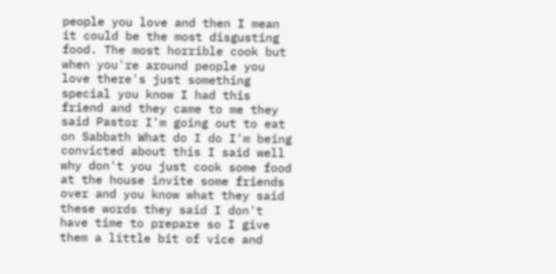people you love and then I mean it could be the most disgusting food. The most horrible cook but when you're around people you love there's just something special you know I had this friend and they came to me they said Pastor I'm going out to eat on Sabbath What do I do I'm being convicted about this I said well why don't you just cook some food at the house invite some friends over and you know what they said these words they said I don't have time to prepare so I give them a little bit of vice and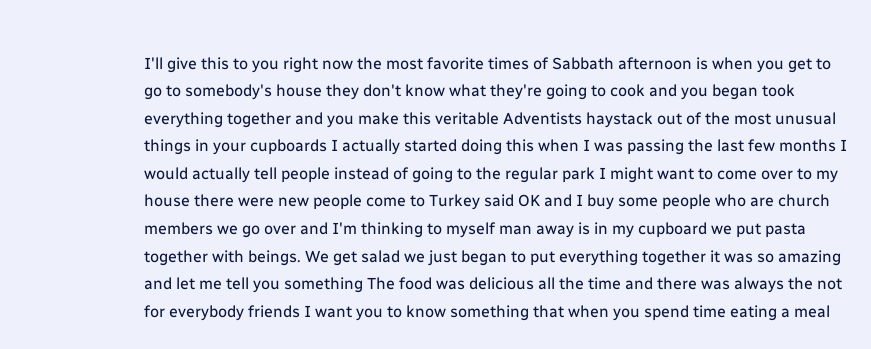I'll give this to you right now the most favorite times of Sabbath afternoon is when you get to go to somebody's house they don't know what they're going to cook and you began took everything together and you make this veritable Adventists haystack out of the most unusual things in your cupboards I actually started doing this when I was passing the last few months I would actually tell people instead of going to the regular park I might want to come over to my house there were new people come to Turkey said OK and I buy some people who are church members we go over and I'm thinking to myself man away is in my cupboard we put pasta together with beings. We get salad we just began to put everything together it was so amazing and let me tell you something The food was delicious all the time and there was always the not for everybody friends I want you to know something that when you spend time eating a meal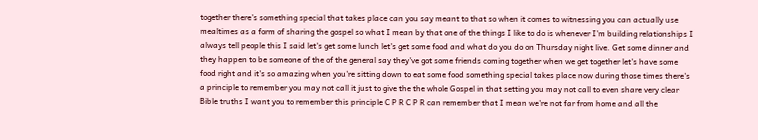together there's something special that takes place can you say meant to that so when it comes to witnessing you can actually use mealtimes as a form of sharing the gospel so what I mean by that one of the things I like to do is whenever I'm building relationships I always tell people this I said let's get some lunch let's get some food and what do you do on Thursday night live. Get some dinner and they happen to be someone of the of the general say they've got some friends coming together when we get together let's have some food right and it's so amazing when you're sitting down to eat some food something special takes place now during those times there's a principle to remember you may not call it just to give the the whole Gospel in that setting you may not call to even share very clear Bible truths I want you to remember this principle C P R C P R can remember that I mean we're not far from home and all the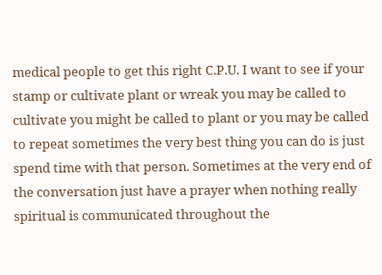medical people to get this right C.P.U. I want to see if your stamp or cultivate plant or wreak you may be called to cultivate you might be called to plant or you may be called to repeat sometimes the very best thing you can do is just spend time with that person. Sometimes at the very end of the conversation just have a prayer when nothing really spiritual is communicated throughout the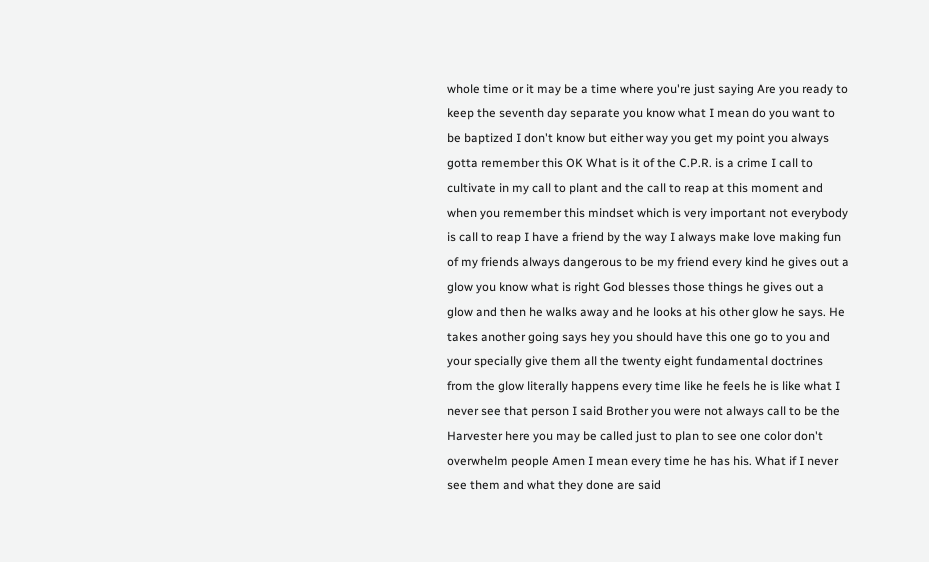whole time or it may be a time where you're just saying Are you ready to keep the seventh day separate you know what I mean do you want to be baptized I don't know but either way you get my point you always gotta remember this OK What is it of the C.P.R. is a crime I call to cultivate in my call to plant and the call to reap at this moment and when you remember this mindset which is very important not everybody is call to reap I have a friend by the way I always make love making fun of my friends always dangerous to be my friend every kind he gives out a glow you know what is right God blesses those things he gives out a glow and then he walks away and he looks at his other glow he says. He takes another going says hey you should have this one go to you and your specially give them all the twenty eight fundamental doctrines from the glow literally happens every time like he feels he is like what I never see that person I said Brother you were not always call to be the Harvester here you may be called just to plan to see one color don't overwhelm people Amen I mean every time he has his. What if I never see them and what they done are said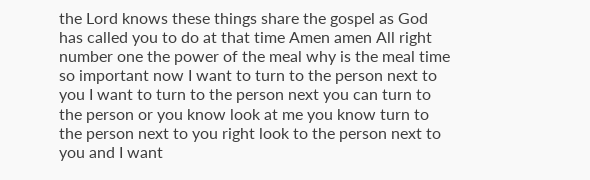the Lord knows these things share the gospel as God has called you to do at that time Amen amen All right number one the power of the meal why is the meal time so important now I want to turn to the person next to you I want to turn to the person next you can turn to the person or you know look at me you know turn to the person next to you right look to the person next to you and I want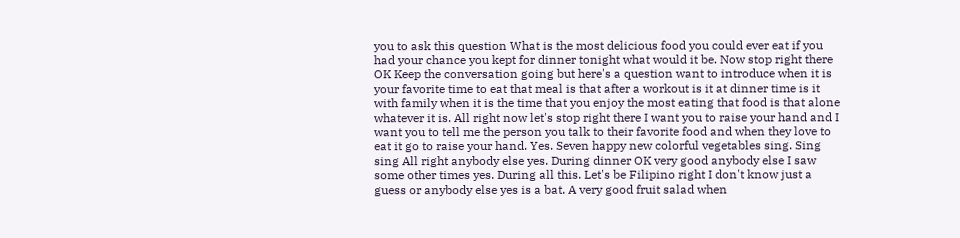you to ask this question What is the most delicious food you could ever eat if you had your chance you kept for dinner tonight what would it be. Now stop right there OK Keep the conversation going but here's a question want to introduce when it is your favorite time to eat that meal is that after a workout is it at dinner time is it with family when it is the time that you enjoy the most eating that food is that alone whatever it is. All right now let's stop right there I want you to raise your hand and I want you to tell me the person you talk to their favorite food and when they love to eat it go to raise your hand. Yes. Seven happy new colorful vegetables sing. Sing sing All right anybody else yes. During dinner OK very good anybody else I saw some other times yes. During all this. Let's be Filipino right I don't know just a guess or anybody else yes is a bat. A very good fruit salad when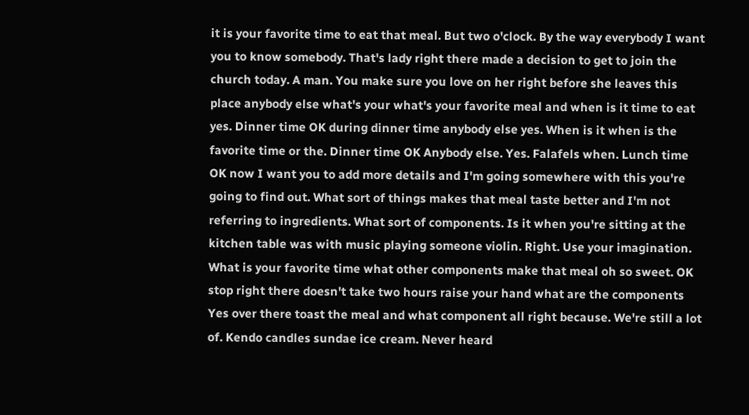it is your favorite time to eat that meal. But two o'clock. By the way everybody I want you to know somebody. That's lady right there made a decision to get to join the church today. A man. You make sure you love on her right before she leaves this place anybody else what's your what's your favorite meal and when is it time to eat yes. Dinner time OK during dinner time anybody else yes. When is it when is the favorite time or the. Dinner time OK Anybody else. Yes. Falafels when. Lunch time OK now I want you to add more details and I'm going somewhere with this you're going to find out. What sort of things makes that meal taste better and I'm not referring to ingredients. What sort of components. Is it when you're sitting at the kitchen table was with music playing someone violin. Right. Use your imagination. What is your favorite time what other components make that meal oh so sweet. OK stop right there doesn't take two hours raise your hand what are the components Yes over there toast the meal and what component all right because. We're still a lot of. Kendo candles sundae ice cream. Never heard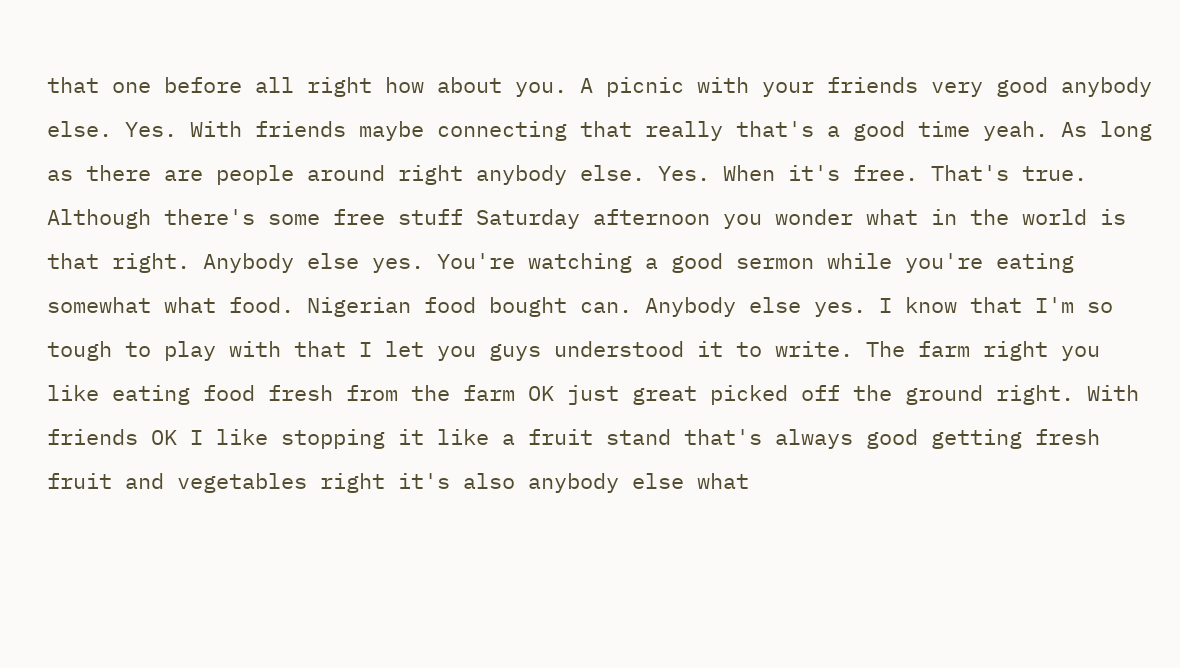that one before all right how about you. A picnic with your friends very good anybody else. Yes. With friends maybe connecting that really that's a good time yeah. As long as there are people around right anybody else. Yes. When it's free. That's true. Although there's some free stuff Saturday afternoon you wonder what in the world is that right. Anybody else yes. You're watching a good sermon while you're eating somewhat what food. Nigerian food bought can. Anybody else yes. I know that I'm so tough to play with that I let you guys understood it to write. The farm right you like eating food fresh from the farm OK just great picked off the ground right. With friends OK I like stopping it like a fruit stand that's always good getting fresh fruit and vegetables right it's also anybody else what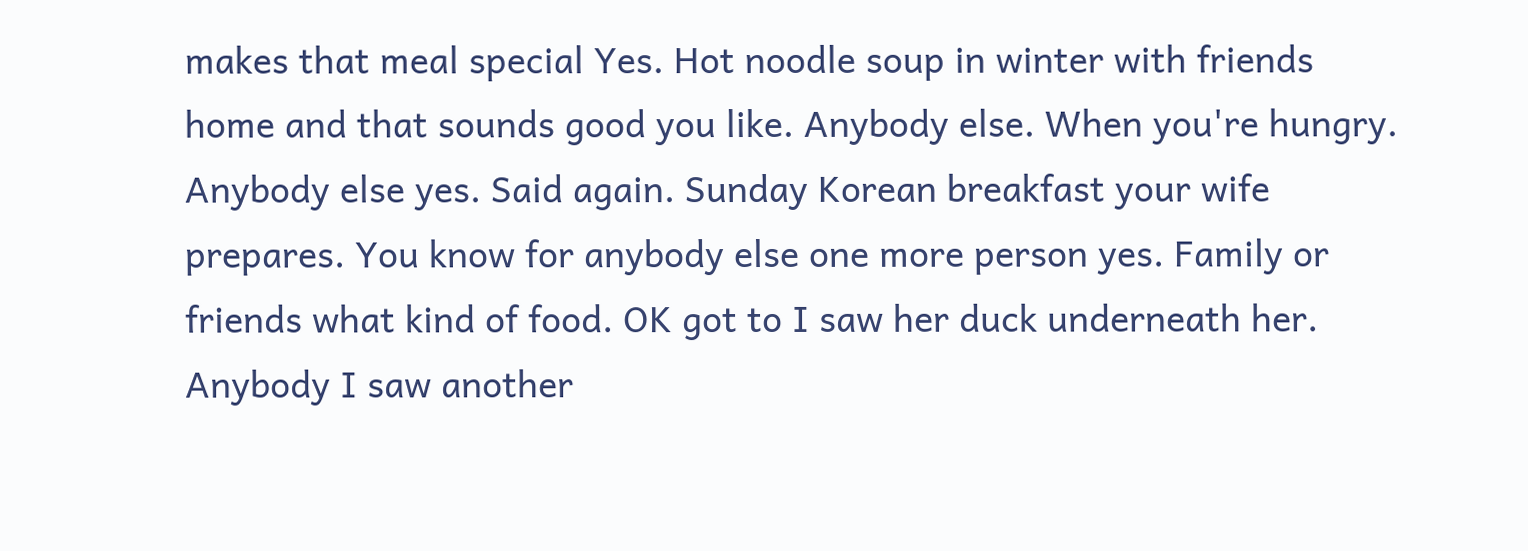makes that meal special Yes. Hot noodle soup in winter with friends home and that sounds good you like. Anybody else. When you're hungry. Anybody else yes. Said again. Sunday Korean breakfast your wife prepares. You know for anybody else one more person yes. Family or friends what kind of food. OK got to I saw her duck underneath her. Anybody I saw another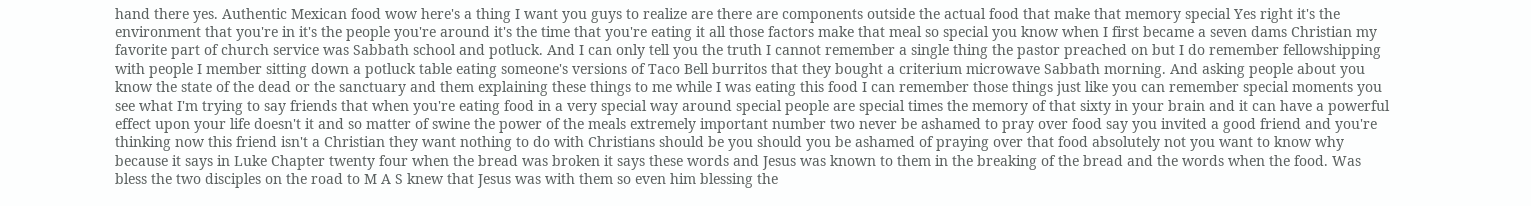hand there yes. Authentic Mexican food wow here's a thing I want you guys to realize are there are components outside the actual food that make that memory special Yes right it's the environment that you're in it's the people you're around it's the time that you're eating it all those factors make that meal so special you know when I first became a seven dams Christian my favorite part of church service was Sabbath school and potluck. And I can only tell you the truth I cannot remember a single thing the pastor preached on but I do remember fellowshipping with people I member sitting down a potluck table eating someone's versions of Taco Bell burritos that they bought a criterium microwave Sabbath morning. And asking people about you know the state of the dead or the sanctuary and them explaining these things to me while I was eating this food I can remember those things just like you can remember special moments you see what I'm trying to say friends that when you're eating food in a very special way around special people are special times the memory of that sixty in your brain and it can have a powerful effect upon your life doesn't it and so matter of swine the power of the meals extremely important number two never be ashamed to pray over food say you invited a good friend and you're thinking now this friend isn't a Christian they want nothing to do with Christians should be you should you be ashamed of praying over that food absolutely not you want to know why because it says in Luke Chapter twenty four when the bread was broken it says these words and Jesus was known to them in the breaking of the bread and the words when the food. Was bless the two disciples on the road to M A S knew that Jesus was with them so even him blessing the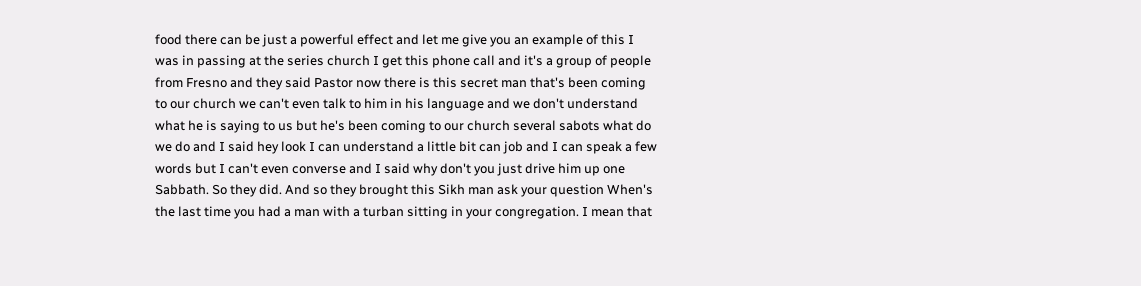food there can be just a powerful effect and let me give you an example of this I was in passing at the series church I get this phone call and it's a group of people from Fresno and they said Pastor now there is this secret man that's been coming to our church we can't even talk to him in his language and we don't understand what he is saying to us but he's been coming to our church several sabots what do we do and I said hey look I can understand a little bit can job and I can speak a few words but I can't even converse and I said why don't you just drive him up one Sabbath. So they did. And so they brought this Sikh man ask your question When's the last time you had a man with a turban sitting in your congregation. I mean that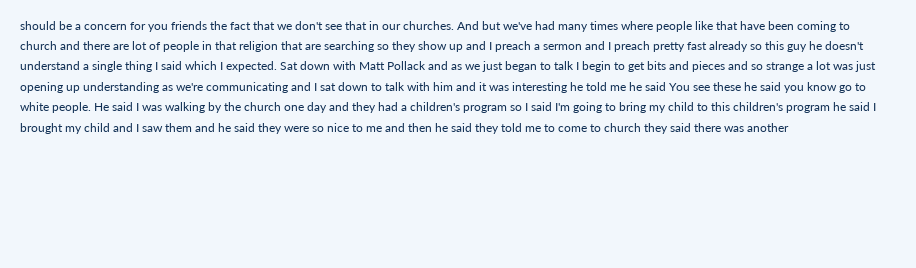should be a concern for you friends the fact that we don't see that in our churches. And but we've had many times where people like that have been coming to church and there are lot of people in that religion that are searching so they show up and I preach a sermon and I preach pretty fast already so this guy he doesn't understand a single thing I said which I expected. Sat down with Matt Pollack and as we just began to talk I begin to get bits and pieces and so strange a lot was just opening up understanding as we're communicating and I sat down to talk with him and it was interesting he told me he said You see these he said you know go to white people. He said I was walking by the church one day and they had a children's program so I said I'm going to bring my child to this children's program he said I brought my child and I saw them and he said they were so nice to me and then he said they told me to come to church they said there was another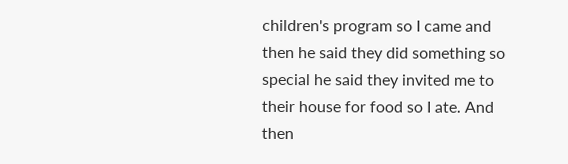children's program so I came and then he said they did something so special he said they invited me to their house for food so I ate. And then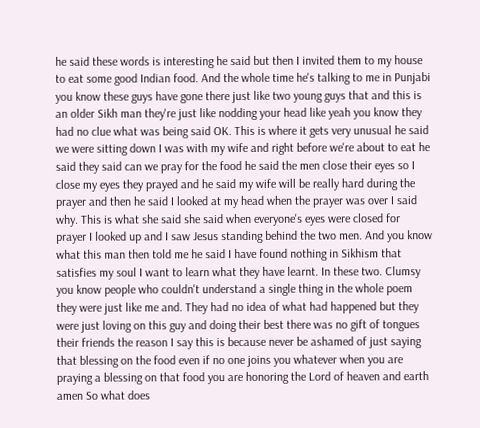he said these words is interesting he said but then I invited them to my house to eat some good Indian food. And the whole time he's talking to me in Punjabi you know these guys have gone there just like two young guys that and this is an older Sikh man they're just like nodding your head like yeah you know they had no clue what was being said OK. This is where it gets very unusual he said we were sitting down I was with my wife and right before we're about to eat he said they said can we pray for the food he said the men close their eyes so I close my eyes they prayed and he said my wife will be really hard during the prayer and then he said I looked at my head when the prayer was over I said why. This is what she said she said when everyone's eyes were closed for prayer I looked up and I saw Jesus standing behind the two men. And you know what this man then told me he said I have found nothing in Sikhism that satisfies my soul I want to learn what they have learnt. In these two. Clumsy you know people who couldn't understand a single thing in the whole poem they were just like me and. They had no idea of what had happened but they were just loving on this guy and doing their best there was no gift of tongues their friends the reason I say this is because never be ashamed of just saying that blessing on the food even if no one joins you whatever when you are praying a blessing on that food you are honoring the Lord of heaven and earth amen So what does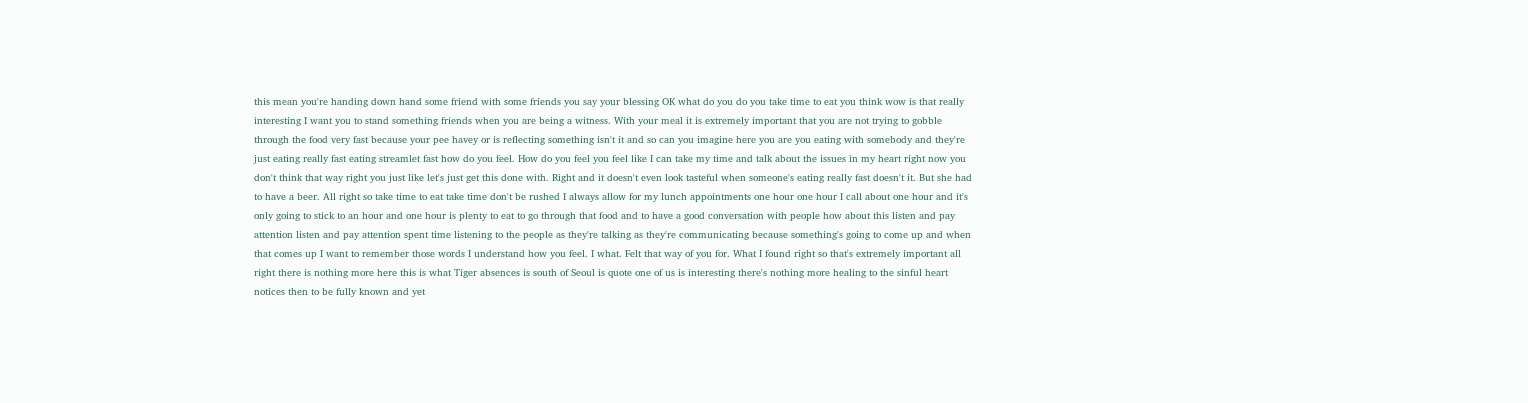this mean you're handing down hand some friend with some friends you say your blessing OK what do you do you take time to eat you think wow is that really interesting I want you to stand something friends when you are being a witness. With your meal it is extremely important that you are not trying to gobble through the food very fast because your pee havey or is reflecting something isn't it and so can you imagine here you are you eating with somebody and they're just eating really fast eating streamlet fast how do you feel. How do you feel you feel like I can take my time and talk about the issues in my heart right now you don't think that way right you just like let's just get this done with. Right and it doesn't even look tasteful when someone's eating really fast doesn't it. But she had to have a beer. All right so take time to eat take time don't be rushed I always allow for my lunch appointments one hour one hour I call about one hour and it's only going to stick to an hour and one hour is plenty to eat to go through that food and to have a good conversation with people how about this listen and pay attention listen and pay attention spent time listening to the people as they're talking as they're communicating because something's going to come up and when that comes up I want to remember those words I understand how you feel. I what. Felt that way of you for. What I found right so that's extremely important all right there is nothing more here this is what Tiger absences is south of Seoul is quote one of us is interesting there's nothing more healing to the sinful heart notices then to be fully known and yet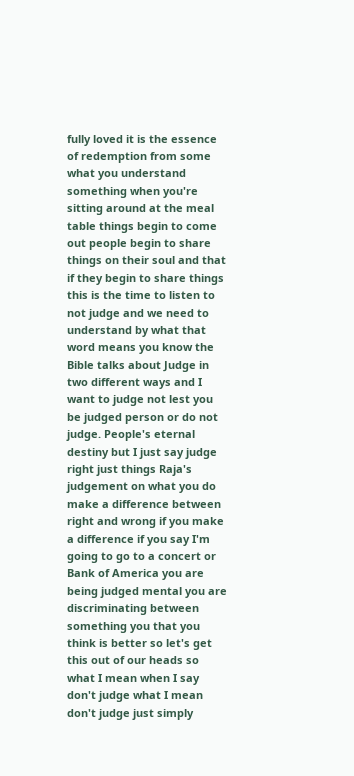fully loved it is the essence of redemption from some what you understand something when you're sitting around at the meal table things begin to come out people begin to share things on their soul and that if they begin to share things this is the time to listen to not judge and we need to understand by what that word means you know the Bible talks about Judge in two different ways and I want to judge not lest you be judged person or do not judge. People's eternal destiny but I just say judge right just things Raja's judgement on what you do make a difference between right and wrong if you make a difference if you say I'm going to go to a concert or Bank of America you are being judged mental you are discriminating between something you that you think is better so let's get this out of our heads so what I mean when I say don't judge what I mean don't judge just simply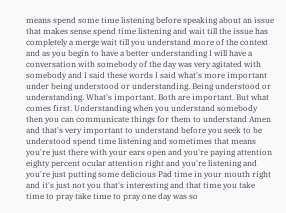means spend some time listening before speaking about an issue that makes sense spend time listening and wait till the issue has completely a merge wait till you understand more of the context and as you begin to have a better understanding I will have a conversation with somebody of the day was very agitated with somebody and I said these words I said what's more important under being understood or understanding. Being understood or understanding. What's important. Both are important. But what comes first. Understanding when you understand somebody then you can communicate things for them to understand Amen and that's very important to understand before you seek to be understood spend time listening and sometimes that means you're just there with your ears open and you're paying attention eighty percent ocular attention right and you're listening and you're just putting some delicious Pad time in your mouth right and it's just not you that's interesting and that time you take time to pray take time to pray one day was so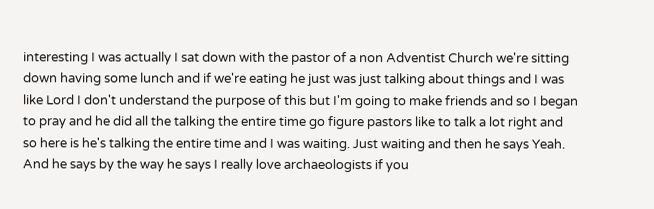interesting I was actually I sat down with the pastor of a non Adventist Church we're sitting down having some lunch and if we're eating he just was just talking about things and I was like Lord I don't understand the purpose of this but I'm going to make friends and so I began to pray and he did all the talking the entire time go figure pastors like to talk a lot right and so here is he's talking the entire time and I was waiting. Just waiting and then he says Yeah. And he says by the way he says I really love archaeologists if you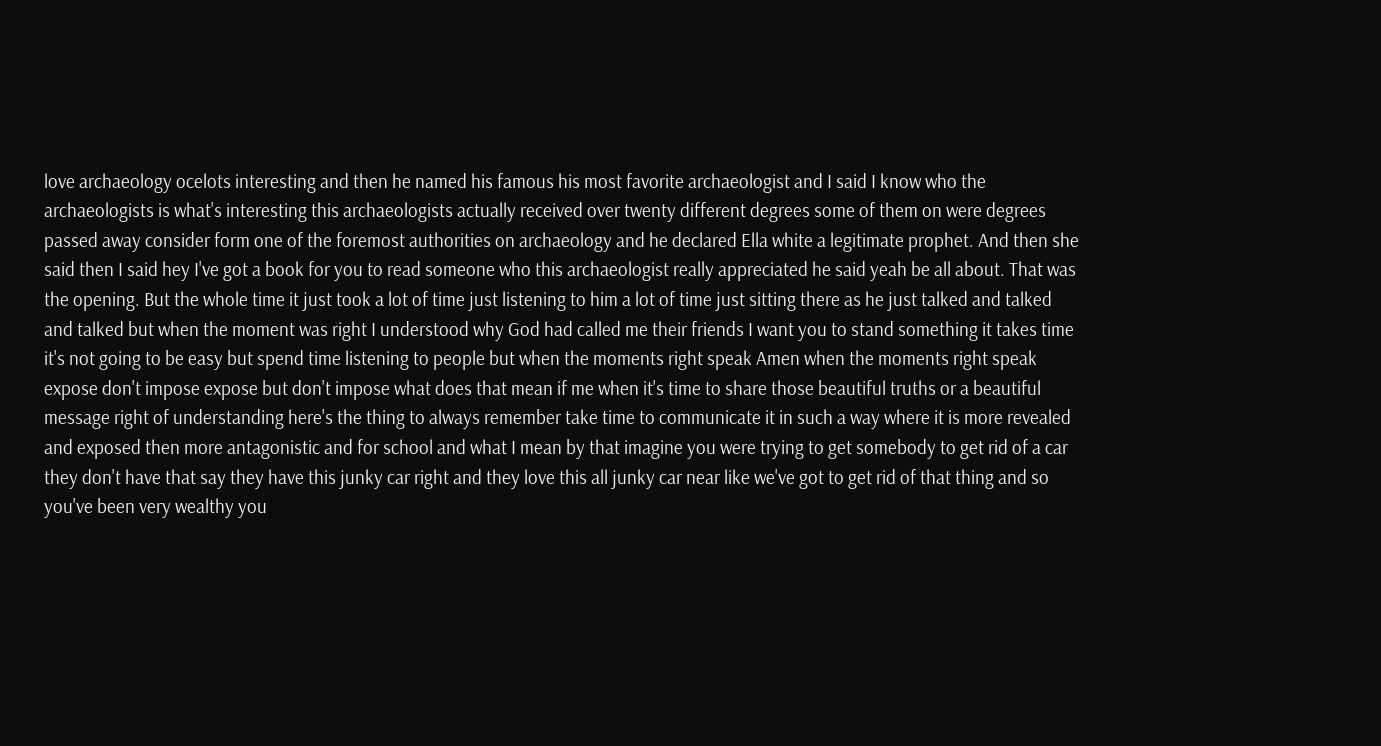love archaeology ocelots interesting and then he named his famous his most favorite archaeologist and I said I know who the archaeologists is what's interesting this archaeologists actually received over twenty different degrees some of them on were degrees passed away consider form one of the foremost authorities on archaeology and he declared Ella white a legitimate prophet. And then she said then I said hey I've got a book for you to read someone who this archaeologist really appreciated he said yeah be all about. That was the opening. But the whole time it just took a lot of time just listening to him a lot of time just sitting there as he just talked and talked and talked but when the moment was right I understood why God had called me their friends I want you to stand something it takes time it's not going to be easy but spend time listening to people but when the moments right speak Amen when the moments right speak expose don't impose expose but don't impose what does that mean if me when it's time to share those beautiful truths or a beautiful message right of understanding here's the thing to always remember take time to communicate it in such a way where it is more revealed and exposed then more antagonistic and for school and what I mean by that imagine you were trying to get somebody to get rid of a car they don't have that say they have this junky car right and they love this all junky car near like we've got to get rid of that thing and so you've been very wealthy you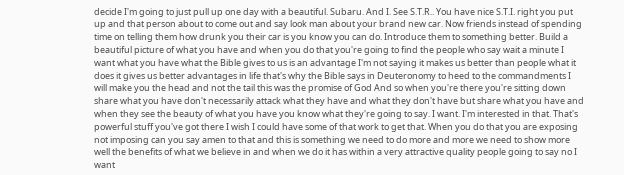decide I'm going to just pull up one day with a beautiful. Subaru. And I. See S.T.R.. You have nice S.T.I. right you put up and that person about to come out and say look man about your brand new car. Now friends instead of spending time on telling them how drunk you their car is you know you can do. Introduce them to something better. Build a beautiful picture of what you have and when you do that you're going to find the people who say wait a minute I want what you have what the Bible gives to us is an advantage I'm not saying it makes us better than people what it does it gives us better advantages in life that's why the Bible says in Deuteronomy to heed to the commandments I will make you the head and not the tail this was the promise of God And so when you're there you're sitting down share what you have don't necessarily attack what they have and what they don't have but share what you have and when they see the beauty of what you have you know what they're going to say. I want. I'm interested in that. That's powerful stuff you've got there I wish I could have some of that work to get that. When you do that you are exposing not imposing can you say amen to that and this is something we need to do more and more we need to show more well the benefits of what we believe in and when we do it has within a very attractive quality people going to say no I want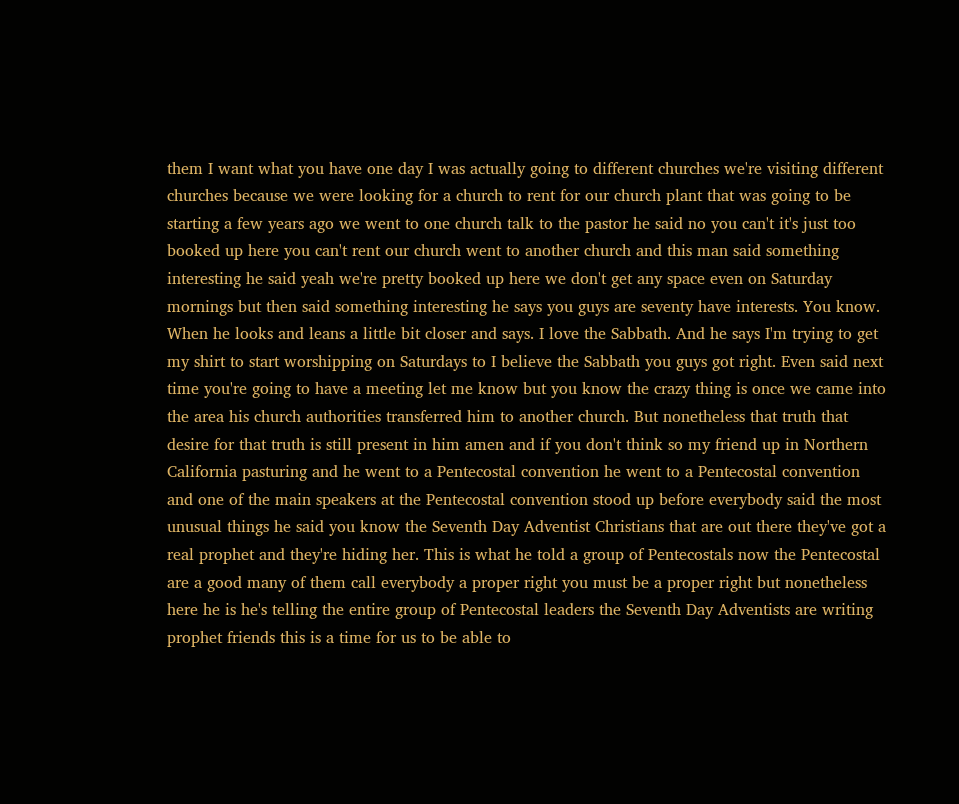them I want what you have one day I was actually going to different churches we're visiting different churches because we were looking for a church to rent for our church plant that was going to be starting a few years ago we went to one church talk to the pastor he said no you can't it's just too booked up here you can't rent our church went to another church and this man said something interesting he said yeah we're pretty booked up here we don't get any space even on Saturday mornings but then said something interesting he says you guys are seventy have interests. You know. When he looks and leans a little bit closer and says. I love the Sabbath. And he says I'm trying to get my shirt to start worshipping on Saturdays to I believe the Sabbath you guys got right. Even said next time you're going to have a meeting let me know but you know the crazy thing is once we came into the area his church authorities transferred him to another church. But nonetheless that truth that desire for that truth is still present in him amen and if you don't think so my friend up in Northern California pasturing and he went to a Pentecostal convention he went to a Pentecostal convention and one of the main speakers at the Pentecostal convention stood up before everybody said the most unusual things he said you know the Seventh Day Adventist Christians that are out there they've got a real prophet and they're hiding her. This is what he told a group of Pentecostals now the Pentecostal are a good many of them call everybody a proper right you must be a proper right but nonetheless here he is he's telling the entire group of Pentecostal leaders the Seventh Day Adventists are writing prophet friends this is a time for us to be able to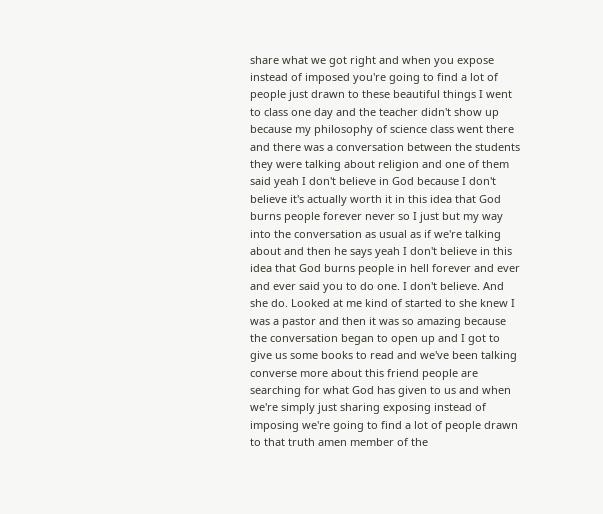share what we got right and when you expose instead of imposed you're going to find a lot of people just drawn to these beautiful things I went to class one day and the teacher didn't show up because my philosophy of science class went there and there was a conversation between the students they were talking about religion and one of them said yeah I don't believe in God because I don't believe it's actually worth it in this idea that God burns people forever never so I just but my way into the conversation as usual as if we're talking about and then he says yeah I don't believe in this idea that God burns people in hell forever and ever and ever said you to do one. I don't believe. And she do. Looked at me kind of started to she knew I was a pastor and then it was so amazing because the conversation began to open up and I got to give us some books to read and we've been talking converse more about this friend people are searching for what God has given to us and when we're simply just sharing exposing instead of imposing we're going to find a lot of people drawn to that truth amen member of the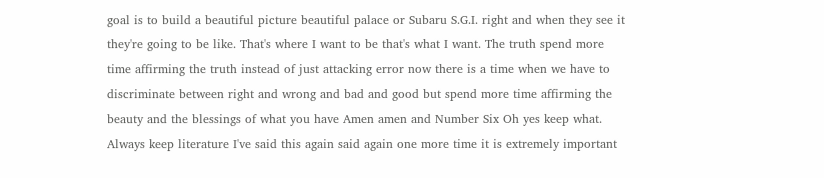goal is to build a beautiful picture beautiful palace or Subaru S.G.I. right and when they see it they're going to be like. That's where I want to be that's what I want. The truth spend more time affirming the truth instead of just attacking error now there is a time when we have to discriminate between right and wrong and bad and good but spend more time affirming the beauty and the blessings of what you have Amen amen and Number Six Oh yes keep what. Always keep literature I've said this again said again one more time it is extremely important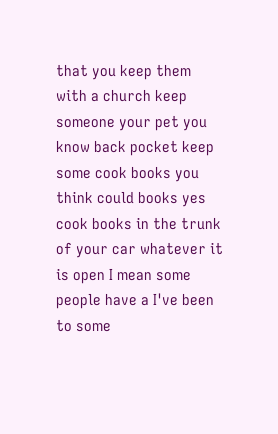that you keep them with a church keep someone your pet you know back pocket keep some cook books you think could books yes cook books in the trunk of your car whatever it is open I mean some people have a I've been to some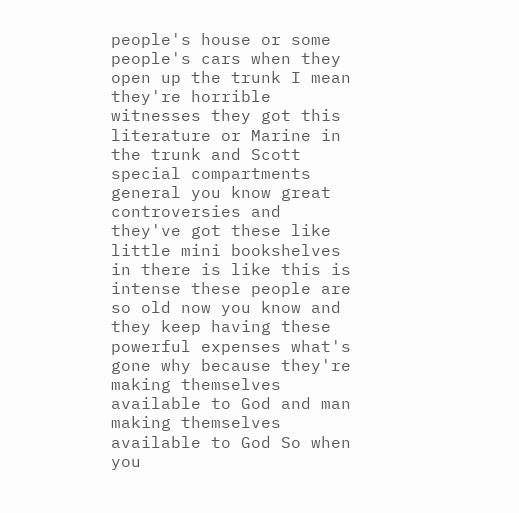people's house or some people's cars when they open up the trunk I mean they're horrible witnesses they got this literature or Marine in the trunk and Scott special compartments general you know great controversies and they've got these like little mini bookshelves in there is like this is intense these people are so old now you know and they keep having these powerful expenses what's gone why because they're making themselves available to God and man making themselves available to God So when you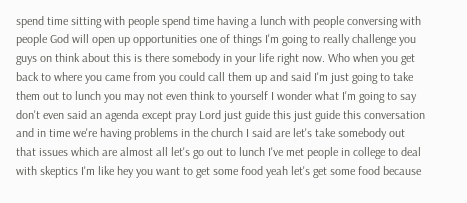spend time sitting with people spend time having a lunch with people conversing with people God will open up opportunities one of things I'm going to really challenge you guys on think about this is there somebody in your life right now. Who when you get back to where you came from you could call them up and said I'm just going to take them out to lunch you may not even think to yourself I wonder what I'm going to say don't even said an agenda except pray Lord just guide this just guide this conversation and in time we're having problems in the church I said are let's take somebody out that issues which are almost all let's go out to lunch I've met people in college to deal with skeptics I'm like hey you want to get some food yeah let's get some food because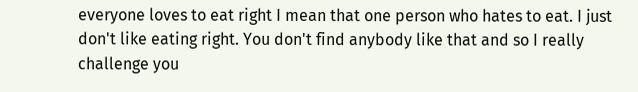everyone loves to eat right I mean that one person who hates to eat. I just don't like eating right. You don't find anybody like that and so I really challenge you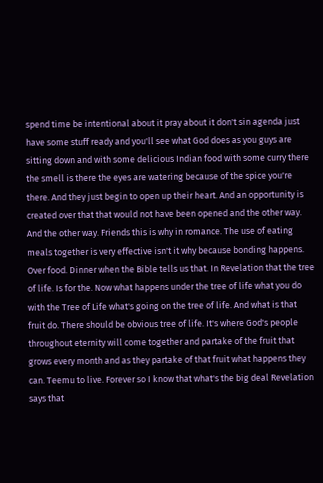spend time be intentional about it pray about it don't sin agenda just have some stuff ready and you'll see what God does as you guys are sitting down and with some delicious Indian food with some curry there the smell is there the eyes are watering because of the spice you're there. And they just begin to open up their heart. And an opportunity is created over that that would not have been opened and the other way. And the other way. Friends this is why in romance. The use of eating meals together is very effective isn't it why because bonding happens. Over food. Dinner when the Bible tells us that. In Revelation that the tree of life. Is for the. Now what happens under the tree of life what you do with the Tree of Life what's going on the tree of life. And what is that fruit do. There should be obvious tree of life. It's where God's people throughout eternity will come together and partake of the fruit that grows every month and as they partake of that fruit what happens they can. Teemu to live. Forever so I know that what's the big deal Revelation says that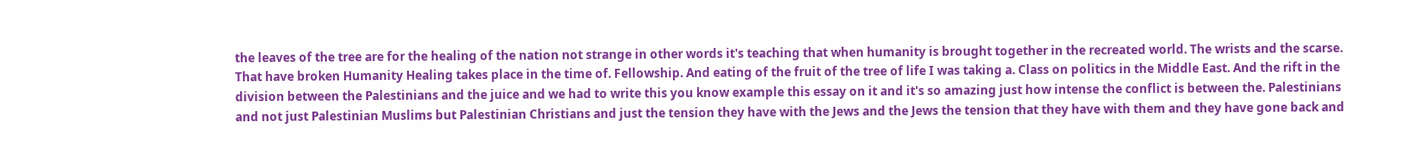the leaves of the tree are for the healing of the nation not strange in other words it's teaching that when humanity is brought together in the recreated world. The wrists and the scarse. That have broken Humanity Healing takes place in the time of. Fellowship. And eating of the fruit of the tree of life I was taking a. Class on politics in the Middle East. And the rift in the division between the Palestinians and the juice and we had to write this you know example this essay on it and it's so amazing just how intense the conflict is between the. Palestinians and not just Palestinian Muslims but Palestinian Christians and just the tension they have with the Jews and the Jews the tension that they have with them and they have gone back and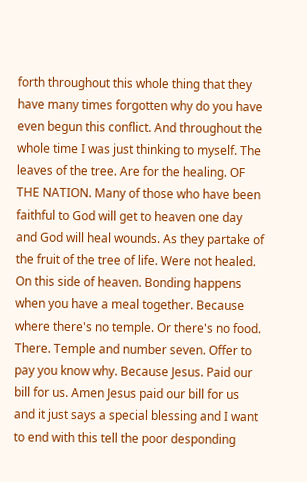forth throughout this whole thing that they have many times forgotten why do you have even begun this conflict. And throughout the whole time I was just thinking to myself. The leaves of the tree. Are for the healing. OF THE NATION. Many of those who have been faithful to God will get to heaven one day and God will heal wounds. As they partake of the fruit of the tree of life. Were not healed. On this side of heaven. Bonding happens when you have a meal together. Because where there's no temple. Or there's no food. There. Temple and number seven. Offer to pay you know why. Because Jesus. Paid our bill for us. Amen Jesus paid our bill for us and it just says a special blessing and I want to end with this tell the poor desponding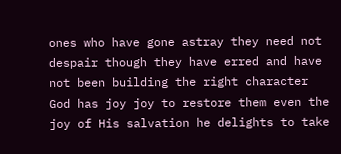ones who have gone astray they need not despair though they have erred and have not been building the right character God has joy joy to restore them even the joy of His salvation he delights to take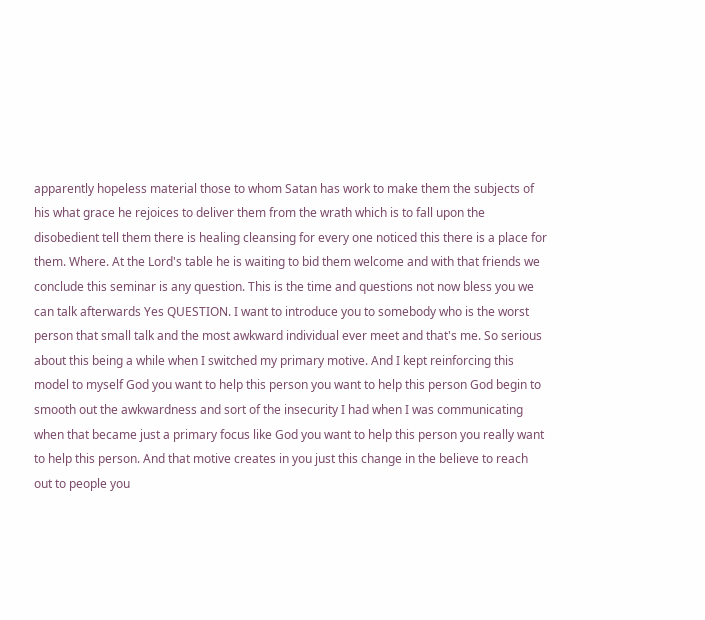apparently hopeless material those to whom Satan has work to make them the subjects of his what grace he rejoices to deliver them from the wrath which is to fall upon the disobedient tell them there is healing cleansing for every one noticed this there is a place for them. Where. At the Lord's table he is waiting to bid them welcome and with that friends we conclude this seminar is any question. This is the time and questions not now bless you we can talk afterwards Yes QUESTION. I want to introduce you to somebody who is the worst person that small talk and the most awkward individual ever meet and that's me. So serious about this being a while when I switched my primary motive. And I kept reinforcing this model to myself God you want to help this person you want to help this person God begin to smooth out the awkwardness and sort of the insecurity I had when I was communicating when that became just a primary focus like God you want to help this person you really want to help this person. And that motive creates in you just this change in the believe to reach out to people you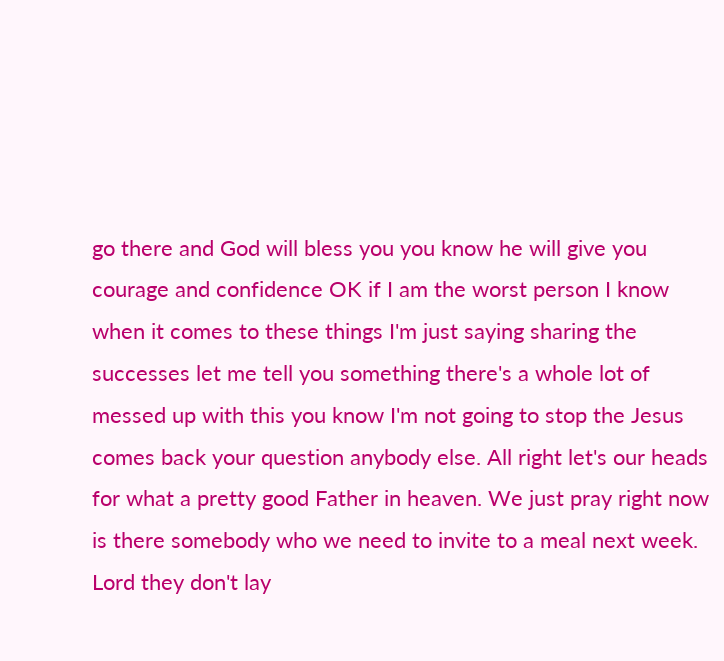go there and God will bless you you know he will give you courage and confidence OK if I am the worst person I know when it comes to these things I'm just saying sharing the successes let me tell you something there's a whole lot of messed up with this you know I'm not going to stop the Jesus comes back your question anybody else. All right let's our heads for what a pretty good Father in heaven. We just pray right now is there somebody who we need to invite to a meal next week. Lord they don't lay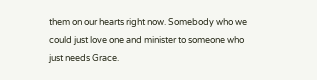them on our hearts right now. Somebody who we could just love one and minister to someone who just needs Grace.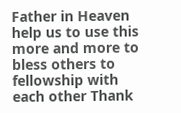Father in Heaven help us to use this more and more to bless others to fellowship with each other Thank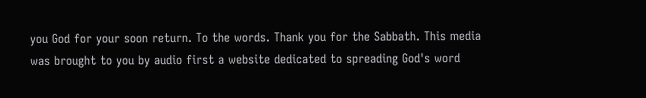you God for your soon return. To the words. Thank you for the Sabbath. This media was brought to you by audio first a website dedicated to spreading God's word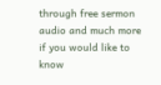through free sermon audio and much more if you would like to know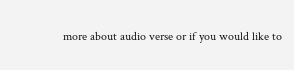more about audio verse or if you would like to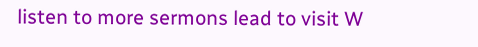listen to more sermons lead to visit W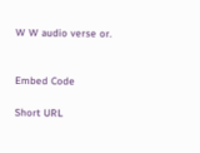W W audio verse or.


Embed Code

Short URL